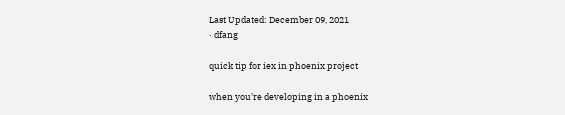Last Updated: December 09, 2021
· dfang

quick tip for iex in phoenix project

when you're developing in a phoenix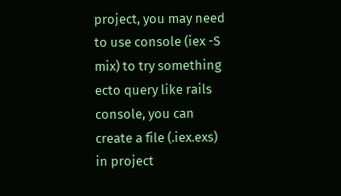project, you may need to use console (iex -S mix) to try something ecto query like rails console, you can create a file (.iex.exs) in project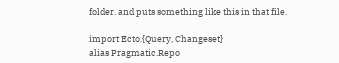folder. and puts something like this in that file.

import Ecto.{Query, Changeset}
alias Pragmatic.Repo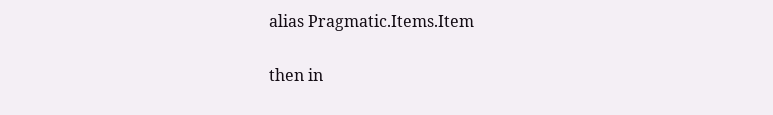alias Pragmatic.Items.Item

then in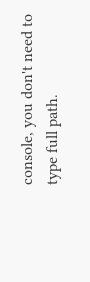console, you don't need to type full path.